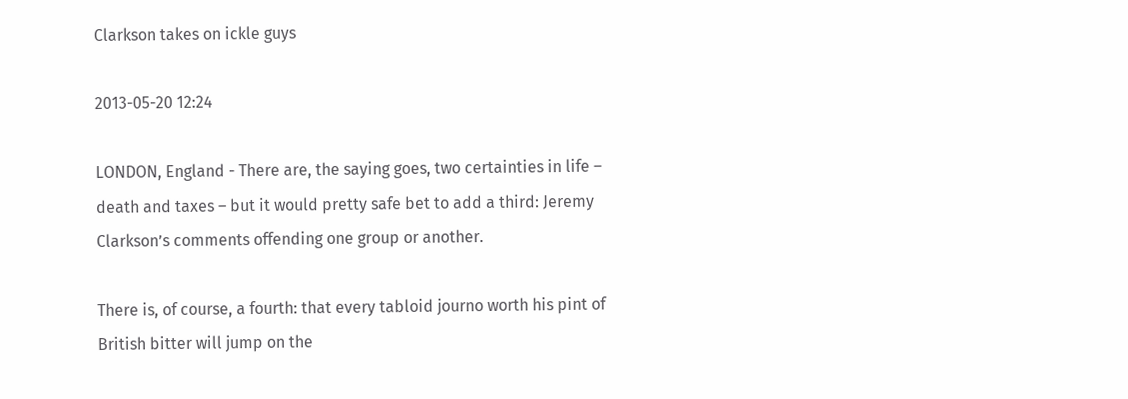Clarkson takes on ickle guys

2013-05-20 12:24

LONDON, England - There are, the saying goes, two certainties in life – death and taxes – but it would pretty safe bet to add a third: Jeremy Clarkson’s comments offending one group or another.

There is, of course, a fourth: that every tabloid journo worth his pint of British bitter will jump on the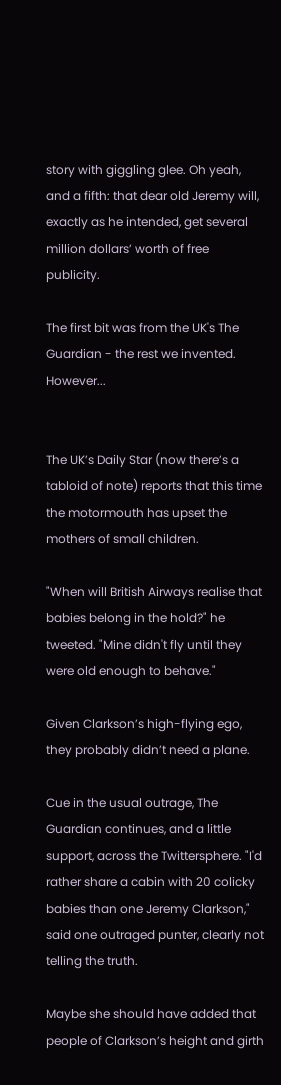story with giggling glee. Oh yeah, and a fifth: that dear old Jeremy will, exactly as he intended, get several million dollars’ worth of free publicity.

The first bit was from the UK's The Guardian - the rest we invented. However...


The UK’s Daily Star (now there’s a tabloid of note) reports that this time the motormouth has upset the mothers of small children.

"When will British Airways realise that babies belong in the hold?" he tweeted. "Mine didn't fly until they were old enough to behave."

Given Clarkson’s high-flying ego, they probably didn’t need a plane.

Cue in the usual outrage, The Guardian continues, and a little support, across the Twittersphere. "I'd rather share a cabin with 20 colicky babies than one Jeremy Clarkson," said one outraged punter, clearly not telling the truth.

Maybe she should have added that people of Clarkson’s height and girth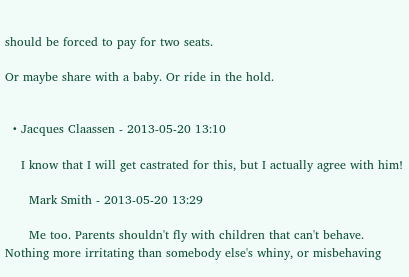should be forced to pay for two seats.

Or maybe share with a baby. Or ride in the hold.


  • Jacques Claassen - 2013-05-20 13:10

    I know that I will get castrated for this, but I actually agree with him!

      Mark Smith - 2013-05-20 13:29

      Me too. Parents shouldn't fly with children that can't behave. Nothing more irritating than somebody else's whiny, or misbehaving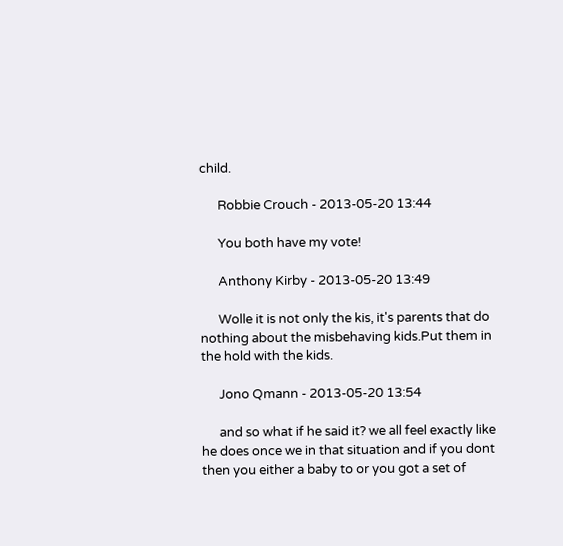child.

      Robbie Crouch - 2013-05-20 13:44

      You both have my vote!

      Anthony Kirby - 2013-05-20 13:49

      Wolle it is not only the kis, it's parents that do nothing about the misbehaving kids.Put them in the hold with the kids.

      Jono Qmann - 2013-05-20 13:54

      and so what if he said it? we all feel exactly like he does once we in that situation and if you dont then you either a baby to or you got a set of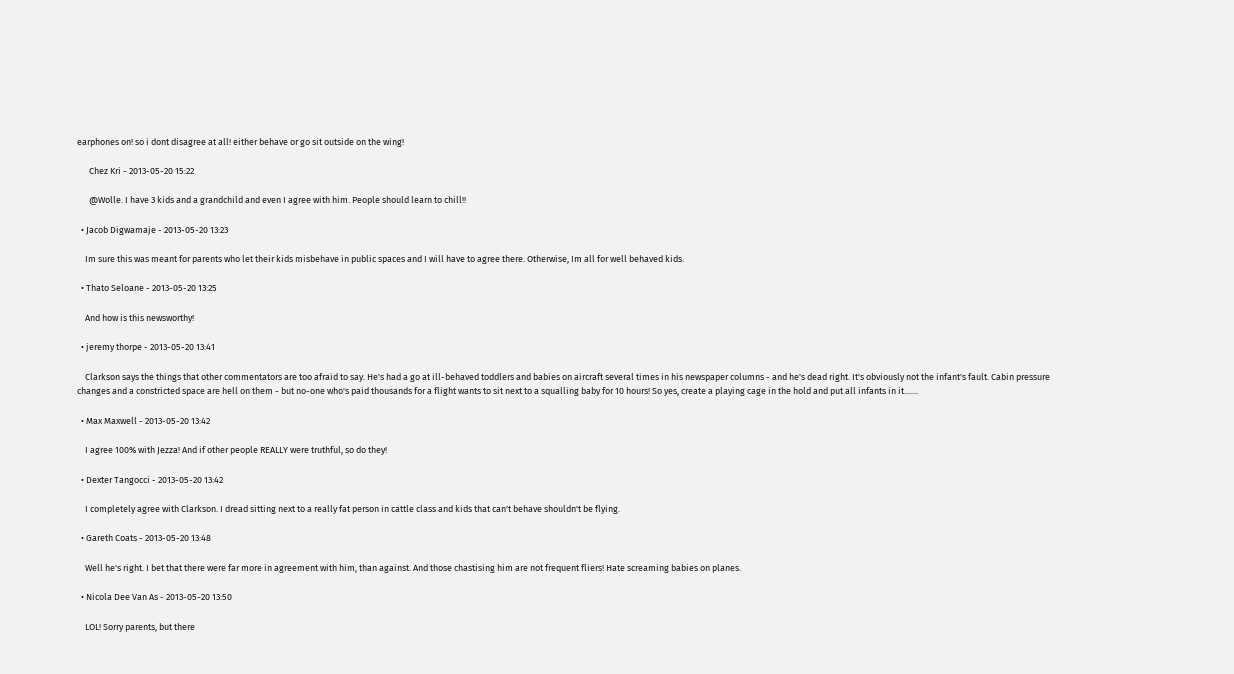earphones on! so i dont disagree at all! either behave or go sit outside on the wing!

      Chez Kri - 2013-05-20 15:22

      @Wolle. I have 3 kids and a grandchild and even I agree with him. People should learn to chill!!

  • Jacob Digwamaje - 2013-05-20 13:23

    Im sure this was meant for parents who let their kids misbehave in public spaces and I will have to agree there. Otherwise, Im all for well behaved kids.

  • Thato Seloane - 2013-05-20 13:25

    And how is this newsworthy!

  • jeremy thorpe - 2013-05-20 13:41

    Clarkson says the things that other commentators are too afraid to say. He's had a go at ill-behaved toddlers and babies on aircraft several times in his newspaper columns - and he's dead right. It's obviously not the infant's fault. Cabin pressure changes and a constricted space are hell on them - but no-one who's paid thousands for a flight wants to sit next to a squalling baby for 10 hours! So yes, create a playing cage in the hold and put all infants in it.......

  • Max Maxwell - 2013-05-20 13:42

    I agree 100% with Jezza! And if other people REALLY were truthful, so do they!

  • Dexter Tangocci - 2013-05-20 13:42

    I completely agree with Clarkson. I dread sitting next to a really fat person in cattle class and kids that can't behave shouldn't be flying.

  • Gareth Coats - 2013-05-20 13:48

    Well he's right. I bet that there were far more in agreement with him, than against. And those chastising him are not frequent fliers! Hate screaming babies on planes.

  • Nicola Dee Van As - 2013-05-20 13:50

    LOL! Sorry parents, but there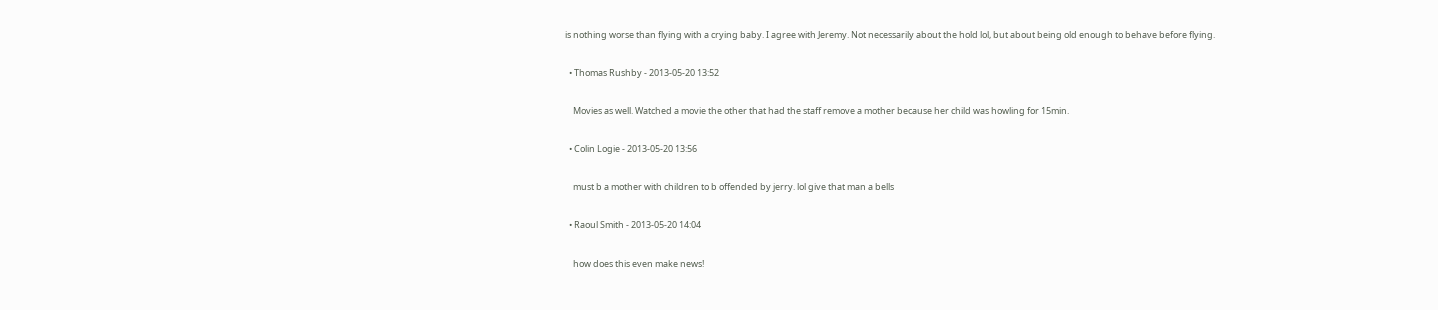is nothing worse than flying with a crying baby. I agree with Jeremy. Not necessarily about the hold lol, but about being old enough to behave before flying.

  • Thomas Rushby - 2013-05-20 13:52

    Movies as well. Watched a movie the other that had the staff remove a mother because her child was howling for 15min.

  • Colin Logie - 2013-05-20 13:56

    must b a mother with children to b offended by jerry. lol give that man a bells

  • Raoul Smith - 2013-05-20 14:04

    how does this even make news!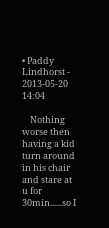• Paddy Lindhorst - 2013-05-20 14:04

    Nothing worse then having a kid turn around in his chair and stare at u for 30min......so I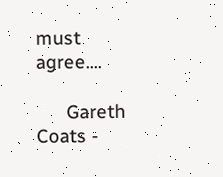must agree....

      Gareth Coats -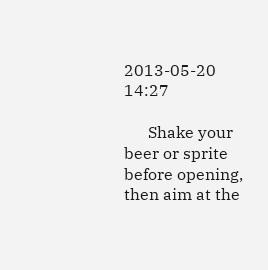2013-05-20 14:27

      Shake your beer or sprite before opening, then aim at the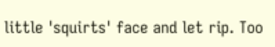little 'squirts' face and let rip. Too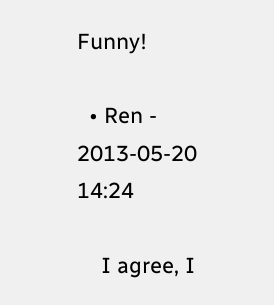Funny!

  • Ren - 2013-05-20 14:24

    I agree, I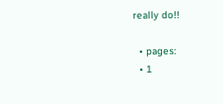really do!!

  • pages:
  • 1